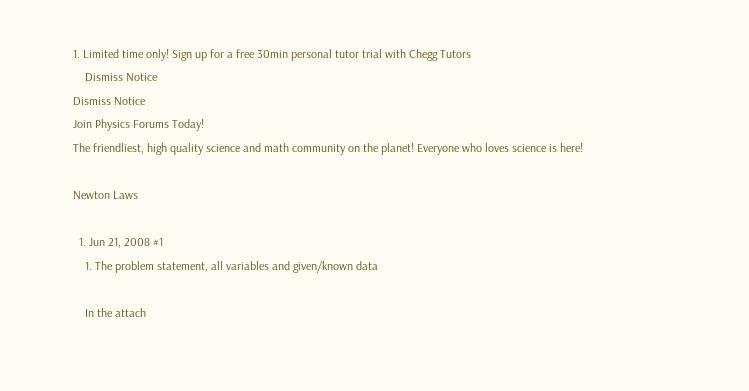1. Limited time only! Sign up for a free 30min personal tutor trial with Chegg Tutors
    Dismiss Notice
Dismiss Notice
Join Physics Forums Today!
The friendliest, high quality science and math community on the planet! Everyone who loves science is here!

Newton Laws

  1. Jun 21, 2008 #1
    1. The problem statement, all variables and given/known data

    In the attach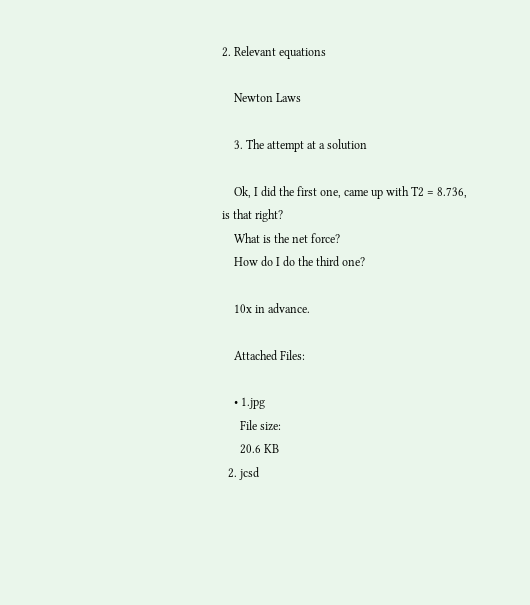2. Relevant equations

    Newton Laws

    3. The attempt at a solution

    Ok, I did the first one, came up with T2 = 8.736, is that right?
    What is the net force?
    How do I do the third one?

    10x in advance.

    Attached Files:

    • 1.jpg
      File size:
      20.6 KB
  2. jcsd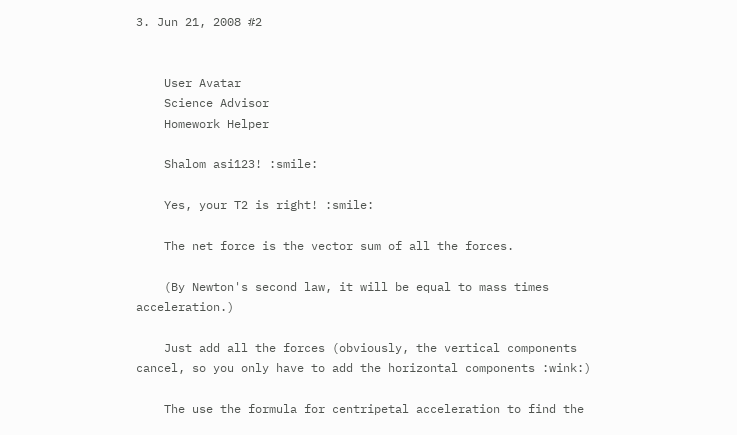3. Jun 21, 2008 #2


    User Avatar
    Science Advisor
    Homework Helper

    Shalom asi123! :smile:

    Yes, your T2 is right! :smile:

    The net force is the vector sum of all the forces.

    (By Newton's second law, it will be equal to mass times acceleration.)

    Just add all the forces (obviously, the vertical components cancel, so you only have to add the horizontal components :wink:)

    The use the formula for centripetal acceleration to find the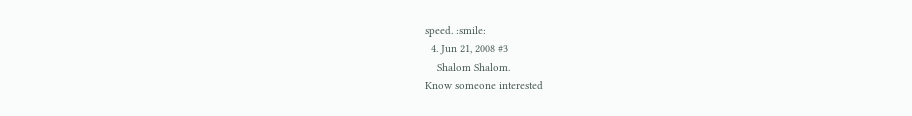speed. :smile:
  4. Jun 21, 2008 #3
    Shalom Shalom.
Know someone interested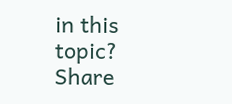in this topic? Share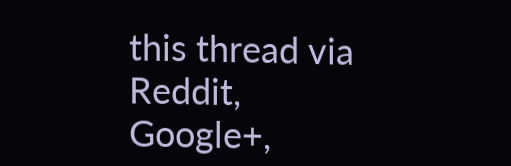this thread via Reddit, Google+,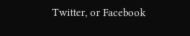Twitter, or Facebook